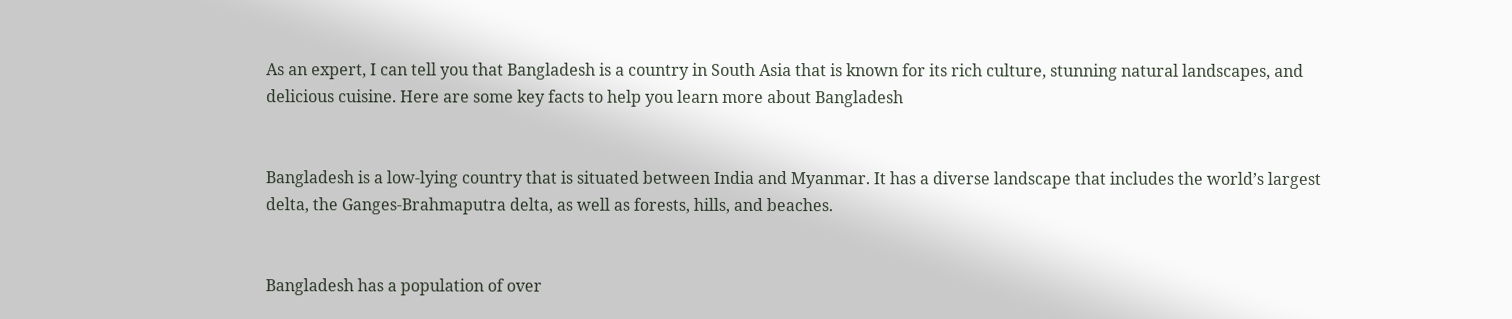As an expert, I can tell you that Bangladesh is a country in South Asia that is known for its rich culture, stunning natural landscapes, and delicious cuisine. Here are some key facts to help you learn more about Bangladesh


Bangladesh is a low-lying country that is situated between India and Myanmar. It has a diverse landscape that includes the world’s largest delta, the Ganges-Brahmaputra delta, as well as forests, hills, and beaches.


Bangladesh has a population of over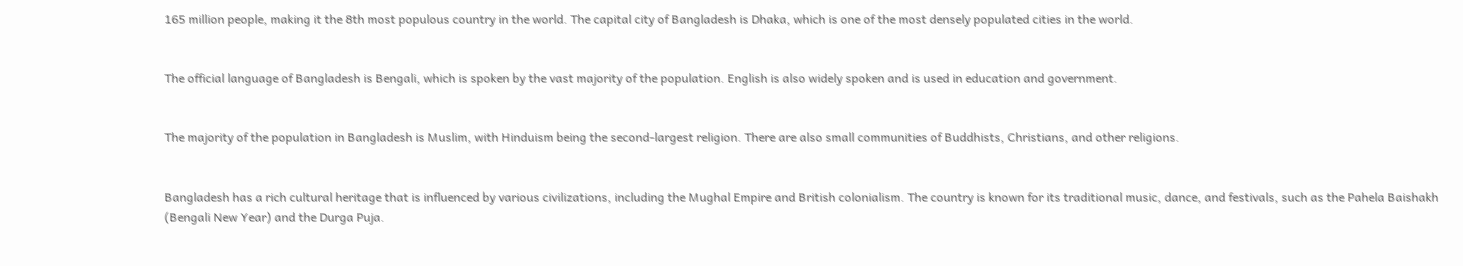165 million people, making it the 8th most populous country in the world. The capital city of Bangladesh is Dhaka, which is one of the most densely populated cities in the world.


The official language of Bangladesh is Bengali, which is spoken by the vast majority of the population. English is also widely spoken and is used in education and government.


The majority of the population in Bangladesh is Muslim, with Hinduism being the second-largest religion. There are also small communities of Buddhists, Christians, and other religions.


Bangladesh has a rich cultural heritage that is influenced by various civilizations, including the Mughal Empire and British colonialism. The country is known for its traditional music, dance, and festivals, such as the Pahela Baishakh (Bengali New Year) and the Durga Puja.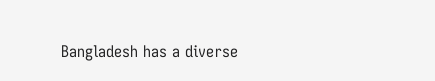Bangladesh has a diverse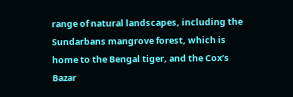range of natural landscapes, including the Sundarbans mangrove forest, which is home to the Bengal tiger, and the Cox’s Bazar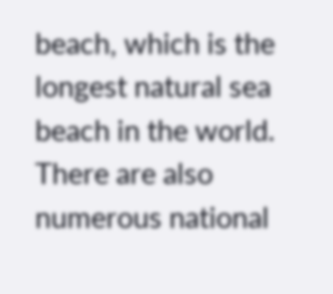beach, which is the longest natural sea beach in the world. There are also numerous national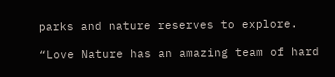parks and nature reserves to explore.

“Love Nature has an amazing team of hard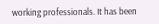working professionals. It has been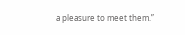a pleasure to meet them.”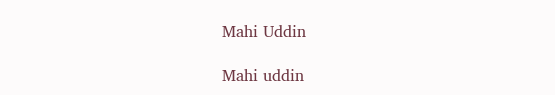Mahi Uddin

Mahi uddin